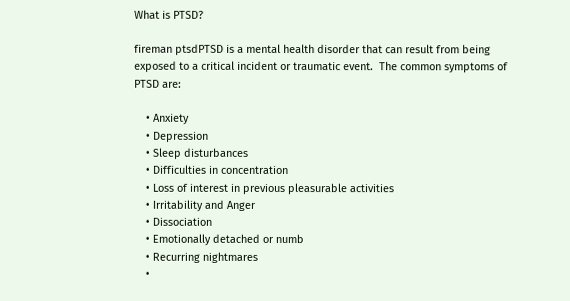What is PTSD?

fireman ptsdPTSD is a mental health disorder that can result from being exposed to a critical incident or traumatic event.  The common symptoms of PTSD are:

    • Anxiety
    • Depression
    • Sleep disturbances
    • Difficulties in concentration
    • Loss of interest in previous pleasurable activities
    • Irritability and Anger
    • Dissociation
    • Emotionally detached or numb
    • Recurring nightmares
    •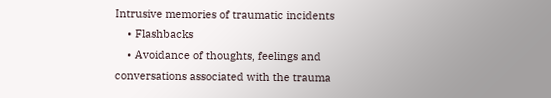Intrusive memories of traumatic incidents
    • Flashbacks
    • Avoidance of thoughts, feelings and conversations associated with the trauma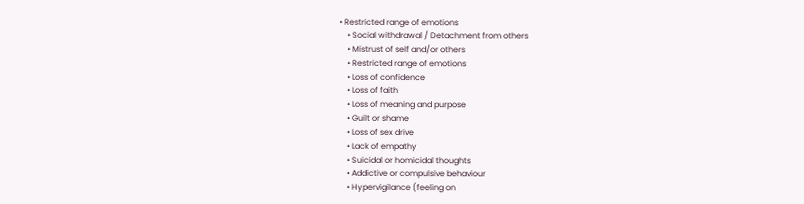• Restricted range of emotions
    • Social withdrawal / Detachment from others
    • Mistrust of self and/or others
    • Restricted range of emotions
    • Loss of confidence
    • Loss of faith
    • Loss of meaning and purpose
    • Guilt or shame
    • Loss of sex drive
    • Lack of empathy
    • Suicidal or homicidal thoughts
    • Addictive or compulsive behaviour
    • Hypervigilance (feeling on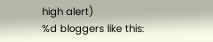high alert)
%d bloggers like this: